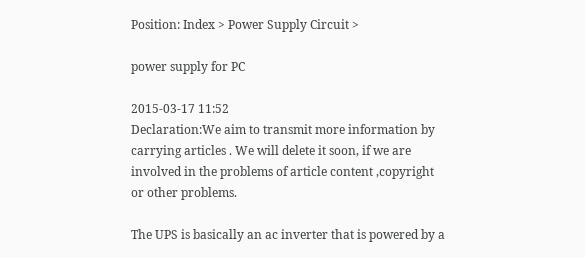Position: Index > Power Supply Circuit >

power supply for PC

2015-03-17 11:52
Declaration:We aim to transmit more information by carrying articles . We will delete it soon, if we are involved in the problems of article content ,copyright or other problems.

The UPS is basically an ac inverter that is powered by a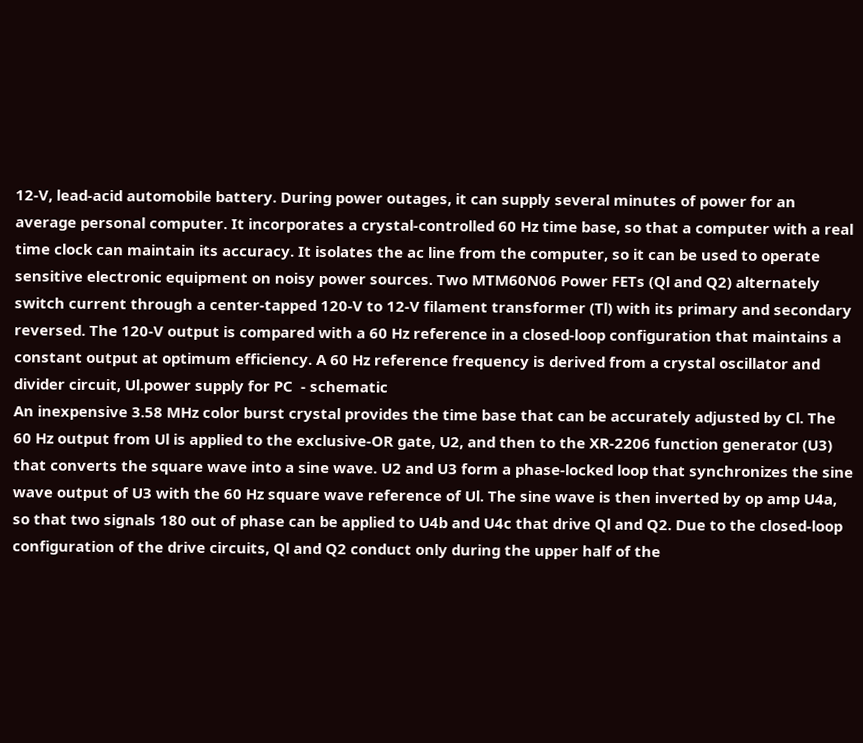12-V, lead-acid automobile battery. During power outages, it can supply several minutes of power for an average personal computer. It incorporates a crystal-controlled 60 Hz time base, so that a computer with a real time clock can maintain its accuracy. It isolates the ac line from the computer, so it can be used to operate sensitive electronic equipment on noisy power sources. Two MTM60N06 Power FETs (Ql and Q2) alternately switch current through a center-tapped 120-V to 12-V filament transformer (Tl) with its primary and secondary reversed. The 120-V output is compared with a 60 Hz reference in a closed-loop configuration that maintains a constant output at optimum efficiency. A 60 Hz reference frequency is derived from a crystal oscillator and divider circuit, Ul.power supply for PC  - schematic
An inexpensive 3.58 MHz color burst crystal provides the time base that can be accurately adjusted by Cl. The 60 Hz output from Ul is applied to the exclusive-OR gate, U2, and then to the XR-2206 function generator (U3) that converts the square wave into a sine wave. U2 and U3 form a phase-locked loop that synchronizes the sine wave output of U3 with the 60 Hz square wave reference of Ul. The sine wave is then inverted by op amp U4a, so that two signals 180 out of phase can be applied to U4b and U4c that drive Ql and Q2. Due to the closed-loop configuration of the drive circuits, Ql and Q2 conduct only during the upper half of the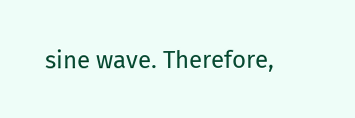sine wave. Therefore,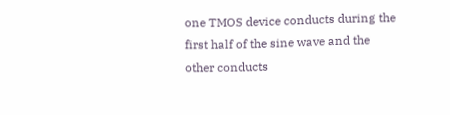one TMOS device conducts during the first half of the sine wave and the other conducts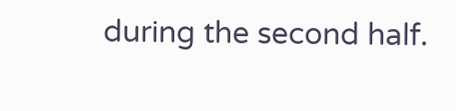during the second half.